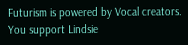Futurism is powered by Vocal creators. You support Lindsie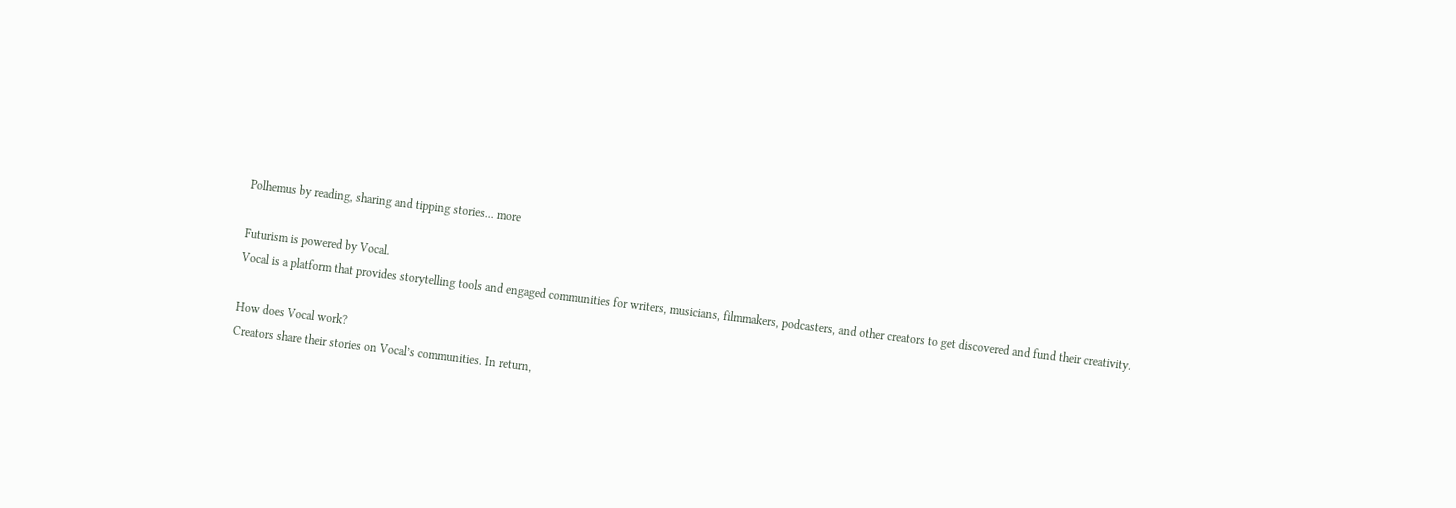Polhemus by reading, sharing and tipping stories... more

Futurism is powered by Vocal.
Vocal is a platform that provides storytelling tools and engaged communities for writers, musicians, filmmakers, podcasters, and other creators to get discovered and fund their creativity.

How does Vocal work?
Creators share their stories on Vocal’s communities. In return,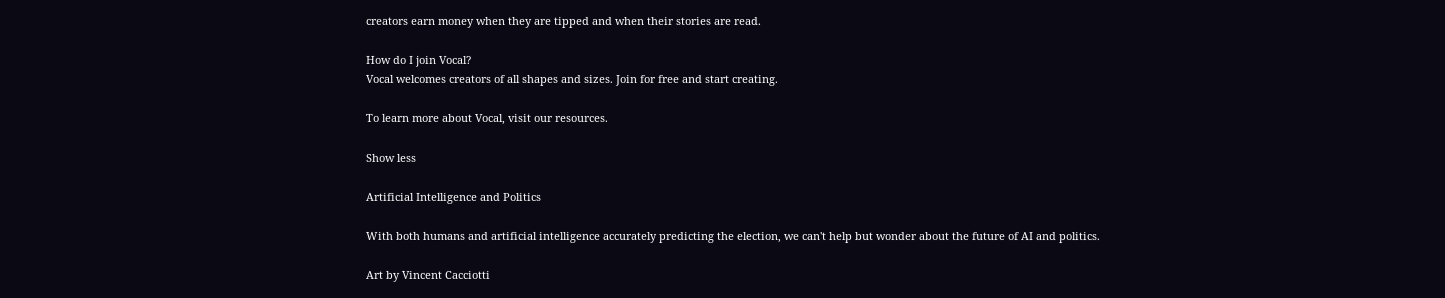creators earn money when they are tipped and when their stories are read.

How do I join Vocal?
Vocal welcomes creators of all shapes and sizes. Join for free and start creating.

To learn more about Vocal, visit our resources.

Show less

Artificial Intelligence and Politics

With both humans and artificial intelligence accurately predicting the election, we can't help but wonder about the future of AI and politics.

Art by Vincent Cacciotti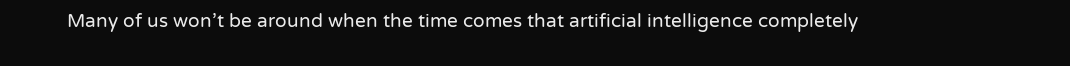Many of us won’t be around when the time comes that artificial intelligence completely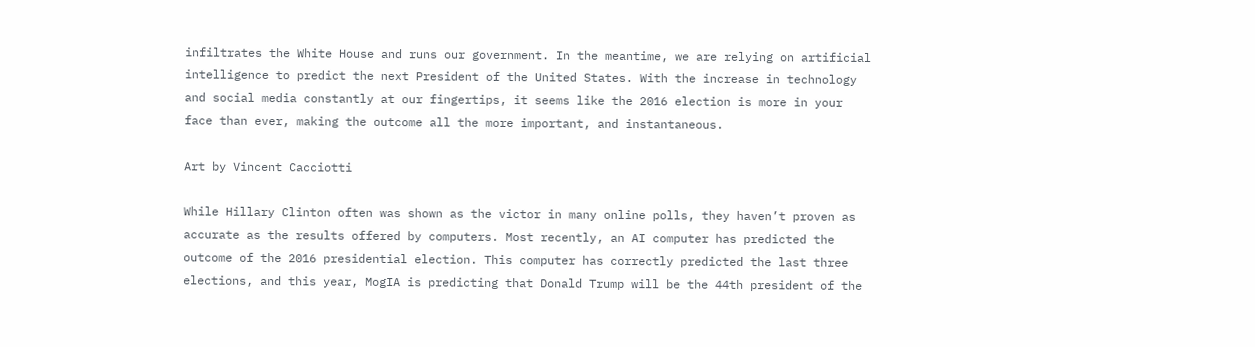infiltrates the White House and runs our government. In the meantime, we are relying on artificial intelligence to predict the next President of the United States. With the increase in technology and social media constantly at our fingertips, it seems like the 2016 election is more in your face than ever, making the outcome all the more important, and instantaneous.

Art by Vincent Cacciotti

While Hillary Clinton often was shown as the victor in many online polls, they haven’t proven as accurate as the results offered by computers. Most recently, an AI computer has predicted the outcome of the 2016 presidential election. This computer has correctly predicted the last three elections, and this year, MogIA is predicting that Donald Trump will be the 44th president of the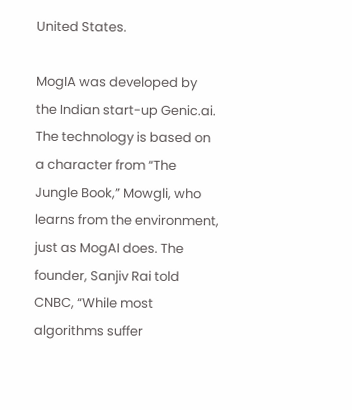United States.

MogIA was developed by the Indian start-up Genic.ai. The technology is based on a character from “The Jungle Book,” Mowgli, who learns from the environment, just as MogAI does. The founder, Sanjiv Rai told CNBC, “While most algorithms suffer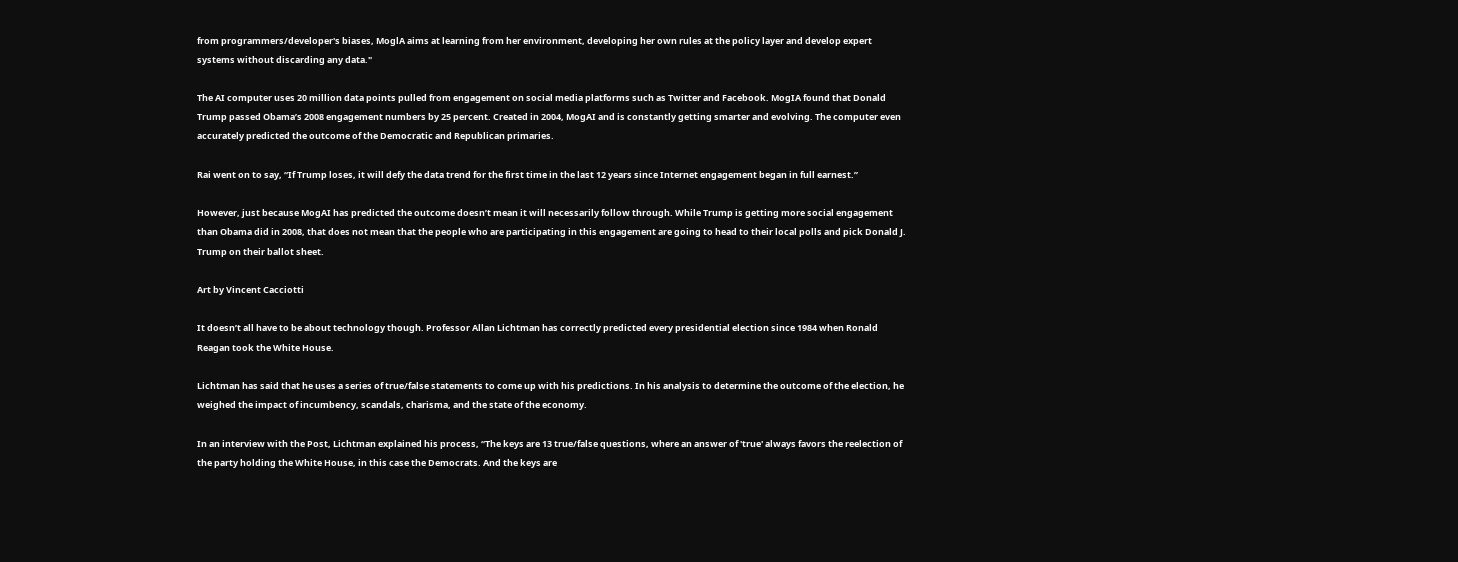from programmers/developer's biases, MoglA aims at learning from her environment, developing her own rules at the policy layer and develop expert systems without discarding any data."

The AI computer uses 20 million data points pulled from engagement on social media platforms such as Twitter and Facebook. MogIA found that Donald Trump passed Obama’s 2008 engagement numbers by 25 percent. Created in 2004, MogAI and is constantly getting smarter and evolving. The computer even accurately predicted the outcome of the Democratic and Republican primaries.

Rai went on to say, “If Trump loses, it will defy the data trend for the first time in the last 12 years since Internet engagement began in full earnest.”

However, just because MogAI has predicted the outcome doesn’t mean it will necessarily follow through. While Trump is getting more social engagement than Obama did in 2008, that does not mean that the people who are participating in this engagement are going to head to their local polls and pick Donald J. Trump on their ballot sheet.

Art by Vincent Cacciotti

It doesn’t all have to be about technology though. Professor Allan Lichtman has correctly predicted every presidential election since 1984 when Ronald Reagan took the White House.

Lichtman has said that he uses a series of true/false statements to come up with his predictions. In his analysis to determine the outcome of the election, he weighed the impact of incumbency, scandals, charisma, and the state of the economy.

In an interview with the Post, Lichtman explained his process, “The keys are 13 true/false questions, where an answer of 'true' always favors the reelection of the party holding the White House, in this case the Democrats. And the keys are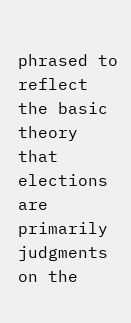phrased to reflect the basic theory that elections are primarily judgments on the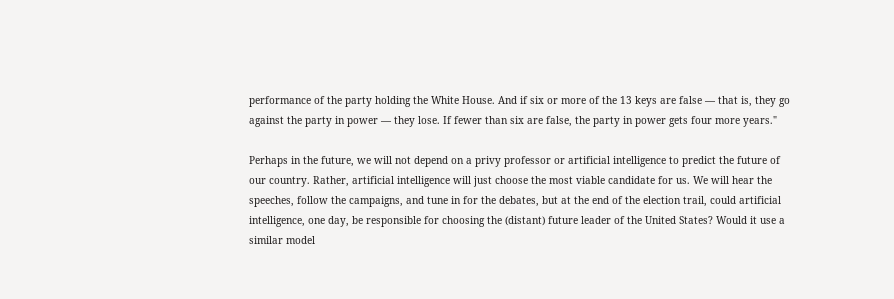performance of the party holding the White House. And if six or more of the 13 keys are false — that is, they go against the party in power — they lose. If fewer than six are false, the party in power gets four more years."

Perhaps in the future, we will not depend on a privy professor or artificial intelligence to predict the future of our country. Rather, artificial intelligence will just choose the most viable candidate for us. We will hear the speeches, follow the campaigns, and tune in for the debates, but at the end of the election trail, could artificial intelligence, one day, be responsible for choosing the (distant) future leader of the United States? Would it use a similar model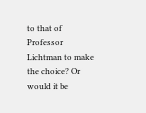to that of Professor Lichtman to make the choice? Or would it be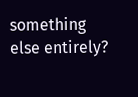something else entirely?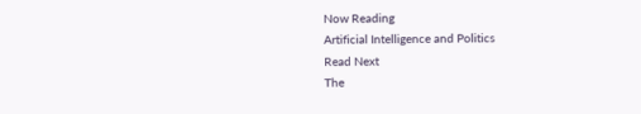Now Reading
Artificial Intelligence and Politics
Read Next
The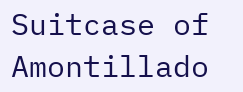Suitcase of Amontillado